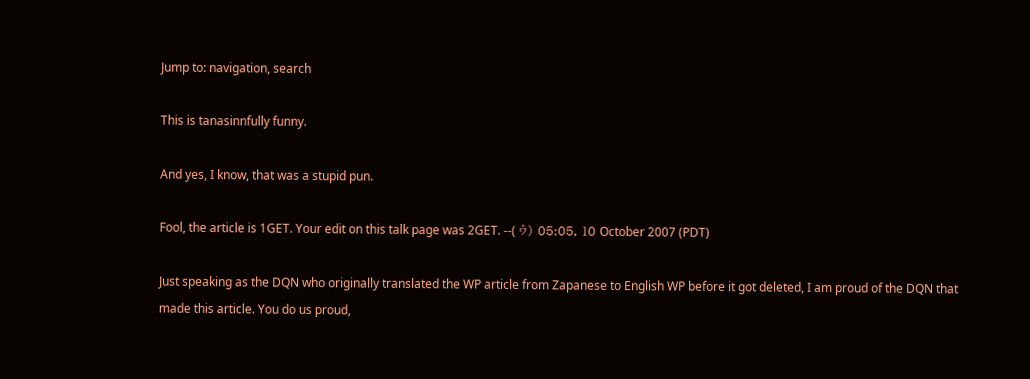Jump to: navigation, search

This is tanasinnfully funny.

And yes, I know, that was a stupid pun.

Fool, the article is 1GET. Your edit on this talk page was 2GET. --( ヮ゚) 05:05, 10 October 2007 (PDT)

Just speaking as the DQN who originally translated the WP article from Zapanese to English WP before it got deleted, I am proud of the DQN that made this article. You do us proud,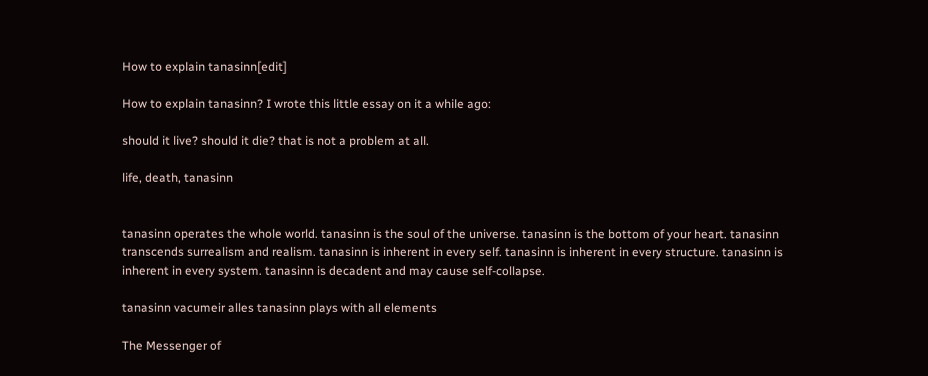How to explain tanasinn[edit]

How to explain tanasinn? I wrote this little essay on it a while ago:

should it live? should it die? that is not a problem at all.

life, death, tanasinn


tanasinn operates the whole world. tanasinn is the soul of the universe. tanasinn is the bottom of your heart. tanasinn transcends surrealism and realism. tanasinn is inherent in every self. tanasinn is inherent in every structure. tanasinn is inherent in every system. tanasinn is decadent and may cause self-collapse.

tanasinn vacumeir alles tanasinn plays with all elements

The Messenger of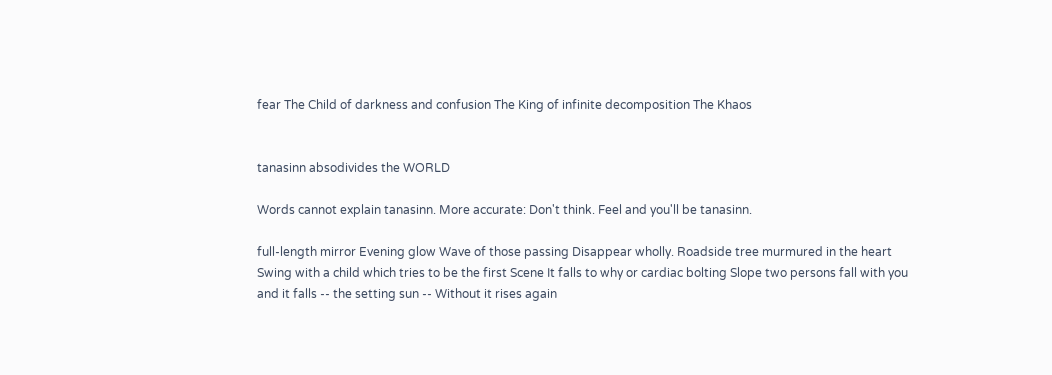fear The Child of darkness and confusion The King of infinite decomposition The Khaos


tanasinn absodivides the WORLD

Words cannot explain tanasinn. More accurate: Don't think. Feel and you'll be tanasinn.

full-length mirror Evening glow Wave of those passing Disappear wholly. Roadside tree murmured in the heart Swing with a child which tries to be the first Scene It falls to why or cardiac bolting Slope two persons fall with you and it falls -- the setting sun -- Without it rises again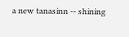a new tanasinn -- shining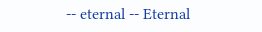-- eternal -- Eternal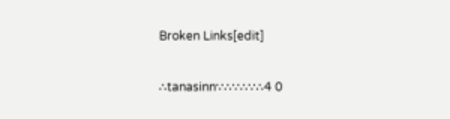Broken Links[edit]

∴tanasinn∵∴∵∴∵∴4 0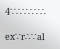4∵∴∵∴∵∴

ex∵r∴∵al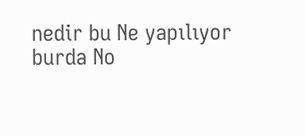nedir bu Ne yapılıyor burda No